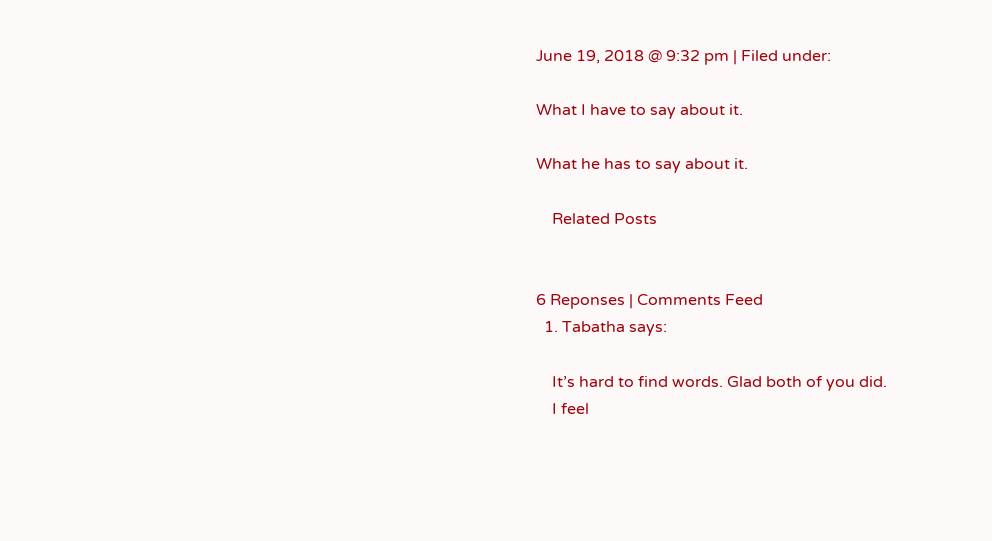June 19, 2018 @ 9:32 pm | Filed under:

What I have to say about it.

What he has to say about it.

    Related Posts


6 Reponses | Comments Feed
  1. Tabatha says:

    It’s hard to find words. Glad both of you did.
    I feel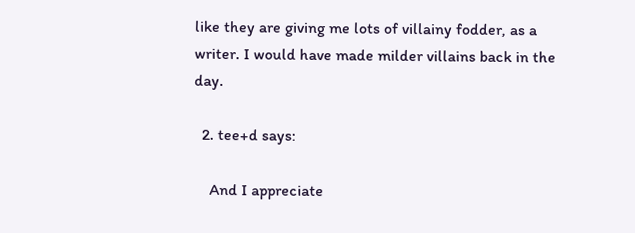like they are giving me lots of villainy fodder, as a writer. I would have made milder villains back in the day.

  2. tee+d says:

    And I appreciate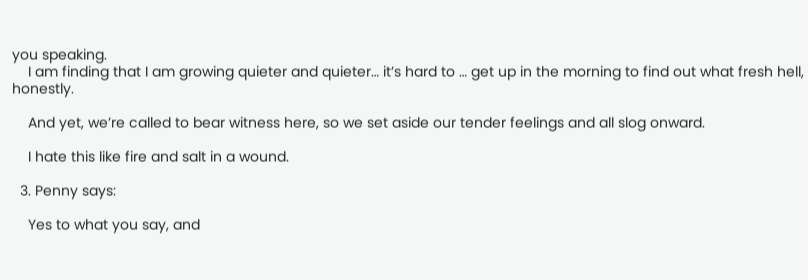you speaking.
    I am finding that I am growing quieter and quieter… it’s hard to … get up in the morning to find out what fresh hell, honestly.

    And yet, we’re called to bear witness here, so we set aside our tender feelings and all slog onward.

    I hate this like fire and salt in a wound.

  3. Penny says:

    Yes to what you say, and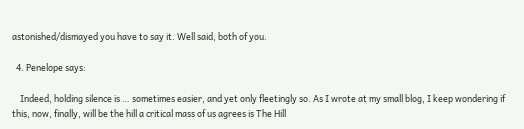astonished/dismayed you have to say it. Well said, both of you.

  4. Penelope says:

    Indeed, holding silence is … sometimes easier, and yet only fleetingly so. As I wrote at my small blog, I keep wondering if this, now, finally, will be the hill a critical mass of us agrees is The Hill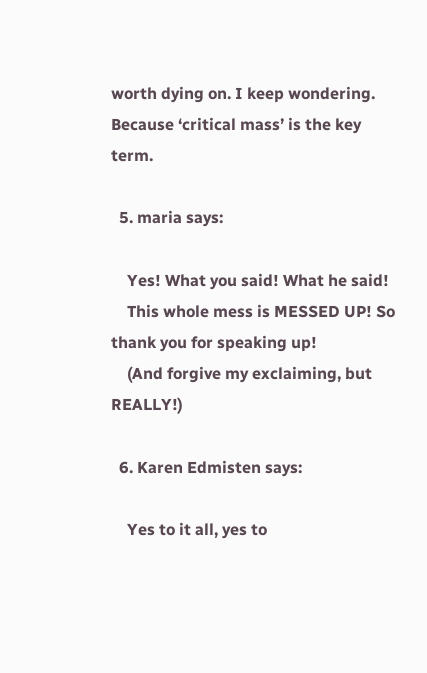worth dying on. I keep wondering. Because ‘critical mass’ is the key term.

  5. maria says:

    Yes! What you said! What he said!
    This whole mess is MESSED UP! So thank you for speaking up!
    (And forgive my exclaiming, but REALLY!)

  6. Karen Edmisten says:

    Yes to it all, yes to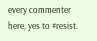every commenter here, yes to #resist.